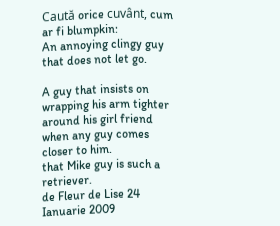Caută orice cuvânt, cum ar fi blumpkin:
An annoying clingy guy that does not let go.

A guy that insists on wrapping his arm tighter around his girl friend when any guy comes closer to him.
that Mike guy is such a retriever.
de Fleur de Lise 24 Ianuarie 2009